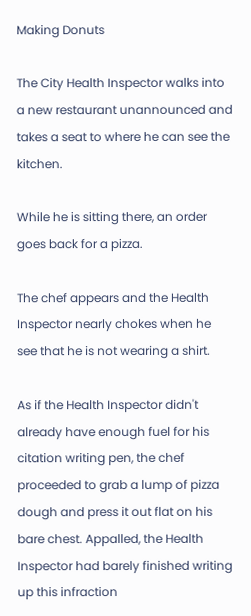Making Donuts

The City Health Inspector walks into a new restaurant unannounced and takes a seat to where he can see the kitchen.

While he is sitting there, an order goes back for a pizza.

The chef appears and the Health Inspector nearly chokes when he see that he is not wearing a shirt.

As if the Health Inspector didn't already have enough fuel for his citation writing pen, the chef proceeded to grab a lump of pizza dough and press it out flat on his bare chest. Appalled, the Health Inspector had barely finished writing up this infraction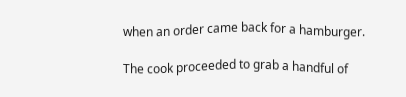when an order came back for a hamburger.

The cook proceeded to grab a handful of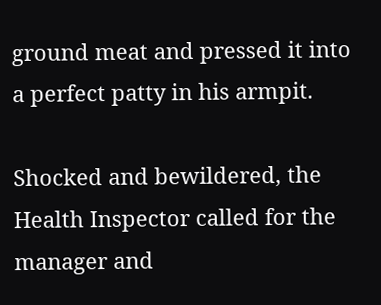ground meat and pressed it into a perfect patty in his armpit.

Shocked and bewildered, the Health Inspector called for the manager and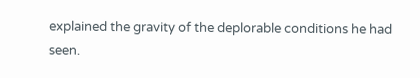explained the gravity of the deplorable conditions he had seen.